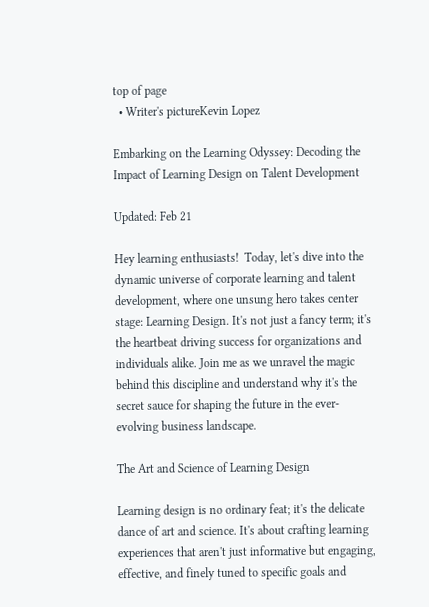top of page
  • Writer's pictureKevin Lopez

Embarking on the Learning Odyssey: Decoding the Impact of Learning Design on Talent Development

Updated: Feb 21

Hey learning enthusiasts!  Today, let's dive into the dynamic universe of corporate learning and talent development, where one unsung hero takes center stage: Learning Design. It's not just a fancy term; it's the heartbeat driving success for organizations and individuals alike. Join me as we unravel the magic behind this discipline and understand why it's the secret sauce for shaping the future in the ever-evolving business landscape.

The Art and Science of Learning Design

Learning design is no ordinary feat; it's the delicate dance of art and science. It's about crafting learning experiences that aren't just informative but engaging, effective, and finely tuned to specific goals and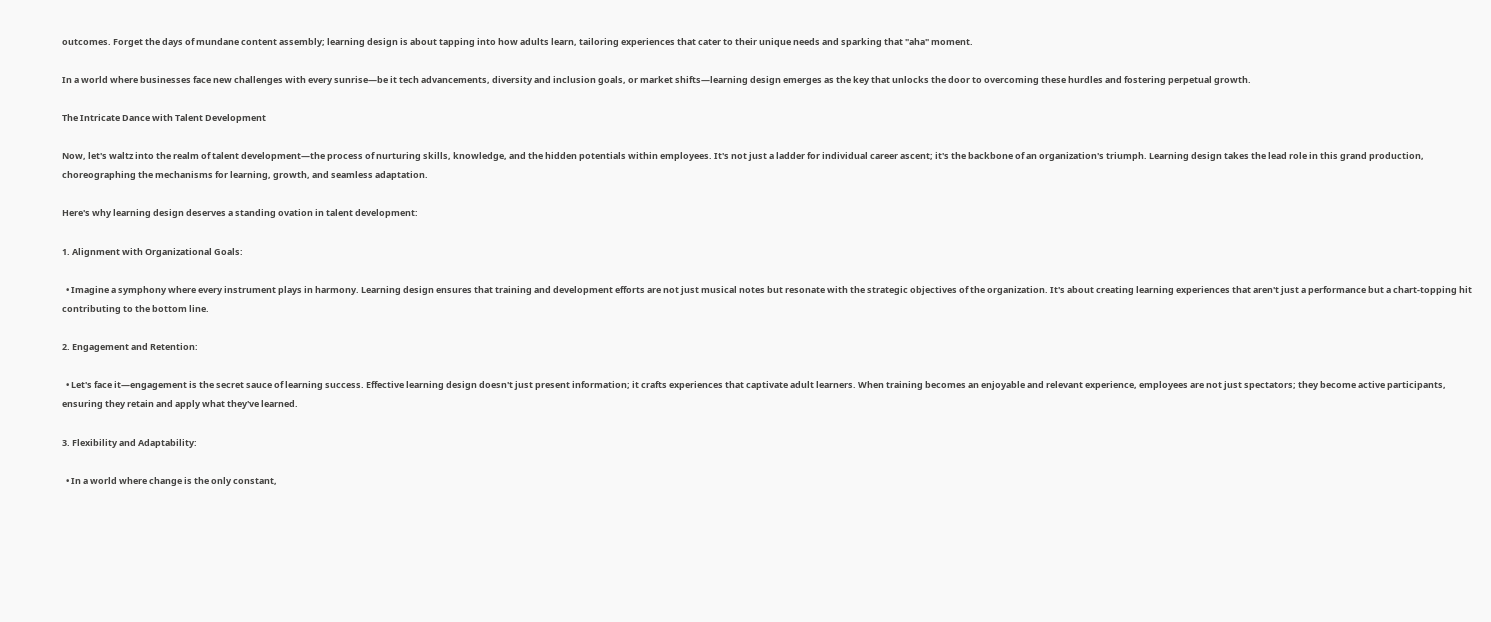outcomes. Forget the days of mundane content assembly; learning design is about tapping into how adults learn, tailoring experiences that cater to their unique needs and sparking that "aha" moment.

In a world where businesses face new challenges with every sunrise—be it tech advancements, diversity and inclusion goals, or market shifts—learning design emerges as the key that unlocks the door to overcoming these hurdles and fostering perpetual growth.

The Intricate Dance with Talent Development

Now, let's waltz into the realm of talent development—the process of nurturing skills, knowledge, and the hidden potentials within employees. It's not just a ladder for individual career ascent; it's the backbone of an organization's triumph. Learning design takes the lead role in this grand production, choreographing the mechanisms for learning, growth, and seamless adaptation.

Here's why learning design deserves a standing ovation in talent development:

1. Alignment with Organizational Goals:

  • Imagine a symphony where every instrument plays in harmony. Learning design ensures that training and development efforts are not just musical notes but resonate with the strategic objectives of the organization. It's about creating learning experiences that aren't just a performance but a chart-topping hit contributing to the bottom line.

2. Engagement and Retention:

  • Let's face it—engagement is the secret sauce of learning success. Effective learning design doesn't just present information; it crafts experiences that captivate adult learners. When training becomes an enjoyable and relevant experience, employees are not just spectators; they become active participants, ensuring they retain and apply what they've learned.

3. Flexibility and Adaptability:

  • In a world where change is the only constant,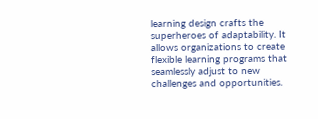learning design crafts the superheroes of adaptability. It allows organizations to create flexible learning programs that seamlessly adjust to new challenges and opportunities.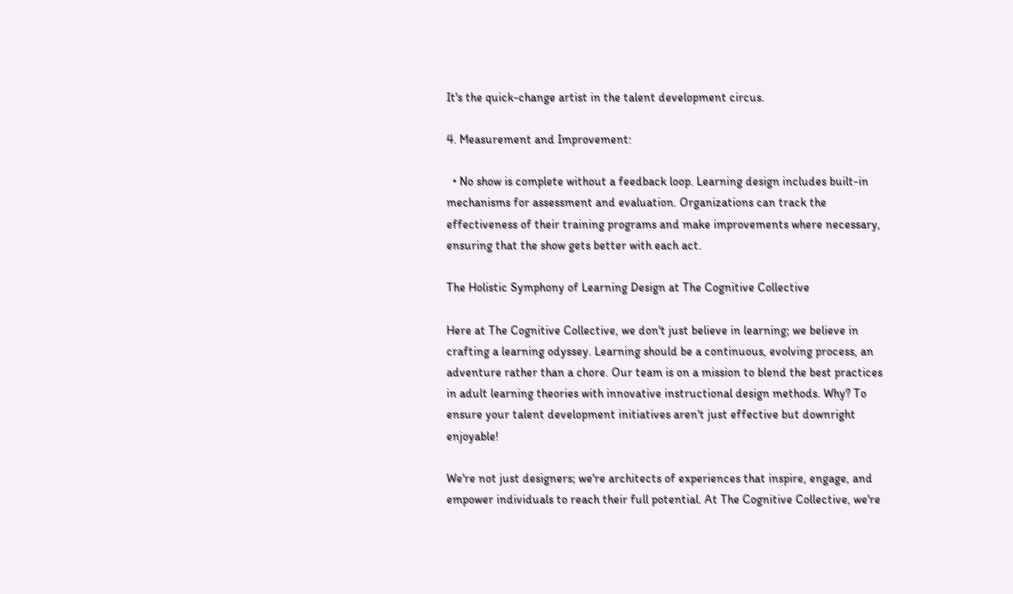It's the quick-change artist in the talent development circus.

4. Measurement and Improvement:

  • No show is complete without a feedback loop. Learning design includes built-in mechanisms for assessment and evaluation. Organizations can track the effectiveness of their training programs and make improvements where necessary, ensuring that the show gets better with each act.

The Holistic Symphony of Learning Design at The Cognitive Collective

Here at The Cognitive Collective, we don't just believe in learning; we believe in crafting a learning odyssey. Learning should be a continuous, evolving process, an adventure rather than a chore. Our team is on a mission to blend the best practices in adult learning theories with innovative instructional design methods. Why? To ensure your talent development initiatives aren't just effective but downright enjoyable!

We're not just designers; we're architects of experiences that inspire, engage, and empower individuals to reach their full potential. At The Cognitive Collective, we're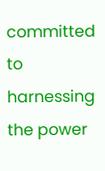committed to harnessing the power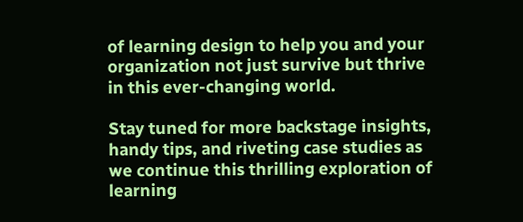of learning design to help you and your organization not just survive but thrive in this ever-changing world.

Stay tuned for more backstage insights, handy tips, and riveting case studies as we continue this thrilling exploration of learning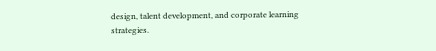design, talent development, and corporate learning strategies.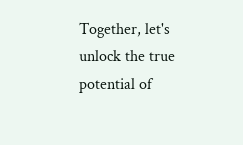Together, let's unlock the true potential of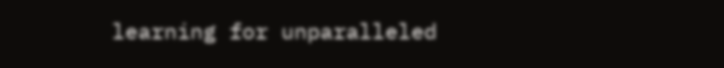learning for unparalleled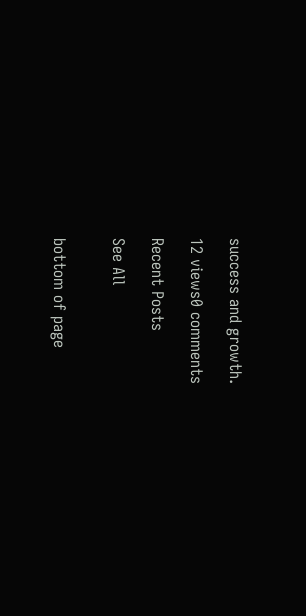success and growth.

12 views0 comments

Recent Posts

See All


bottom of page